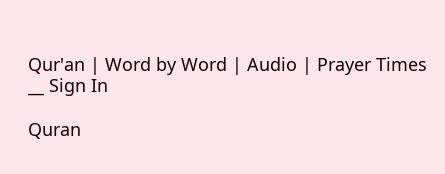Qur'an | Word by Word | Audio | Prayer Times
__ Sign In

Quran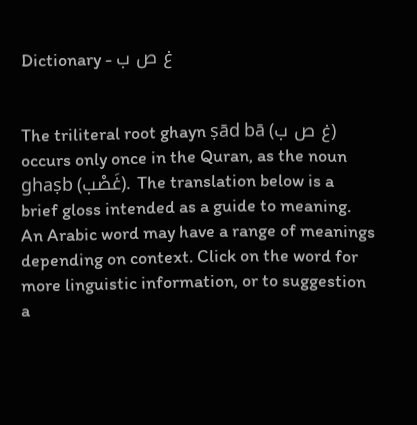Dictionary - غ ص ب


The triliteral root ghayn ṣād bā (غ ص ب) occurs only once in the Quran, as the noun ghaṣb (غَصْب). The translation below is a brief gloss intended as a guide to meaning. An Arabic word may have a range of meanings depending on context. Click on the word for more linguistic information, or to suggestion a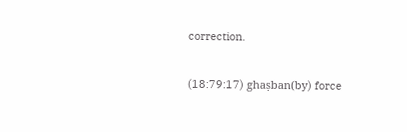correction.


(18:79:17) ghaṣban(by) force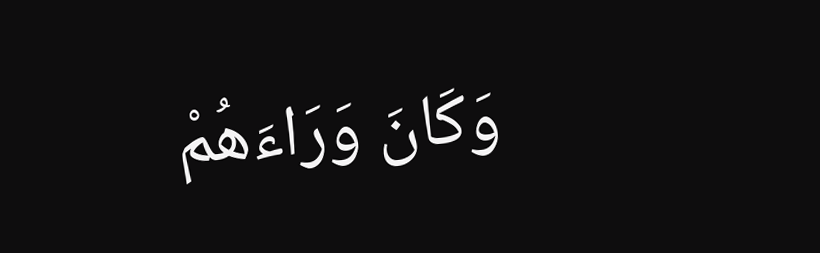وَكَانَ وَرَاءَهُمْ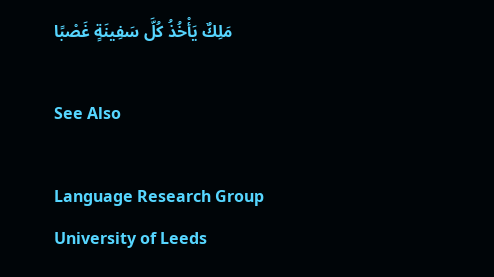مَلِكٌ يَأْخُذُ كُلَّ سَفِينَةٍ غَصْبًا

See Also

Language Research Group
University of Leeds